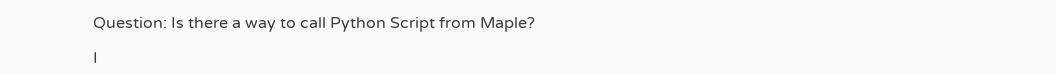Question: Is there a way to call Python Script from Maple?

I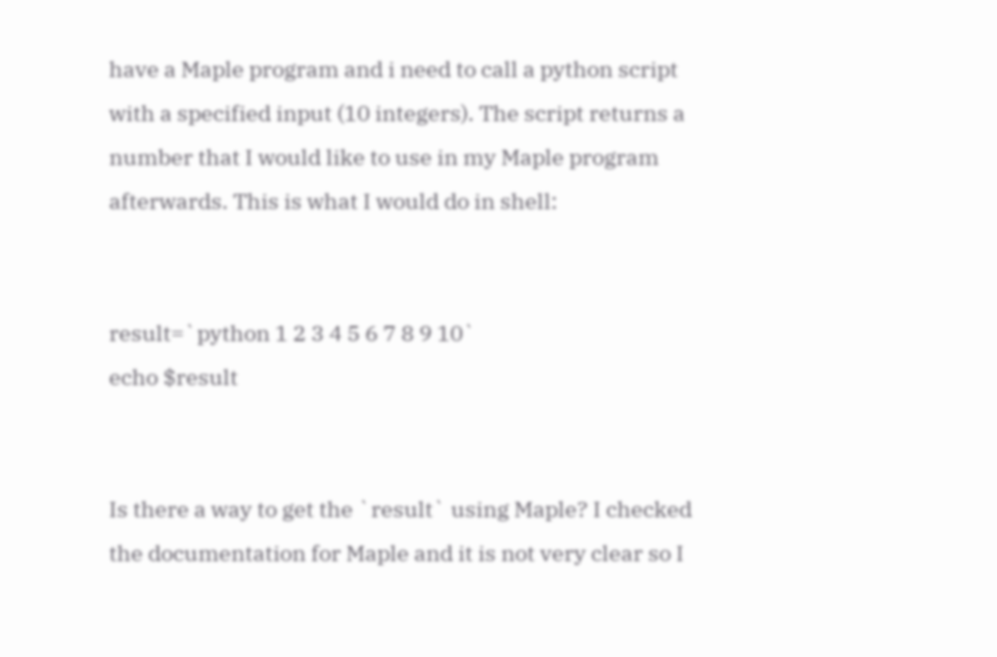have a Maple program and i need to call a python script with a specified input (10 integers). The script returns a number that I would like to use in my Maple program afterwards. This is what I would do in shell:


result=`python 1 2 3 4 5 6 7 8 9 10`
echo $result


Is there a way to get the `result` using Maple? I checked the documentation for Maple and it is not very clear so I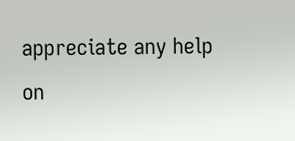appreciate any help on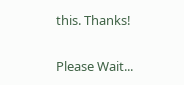this. Thanks!

Please Wait...